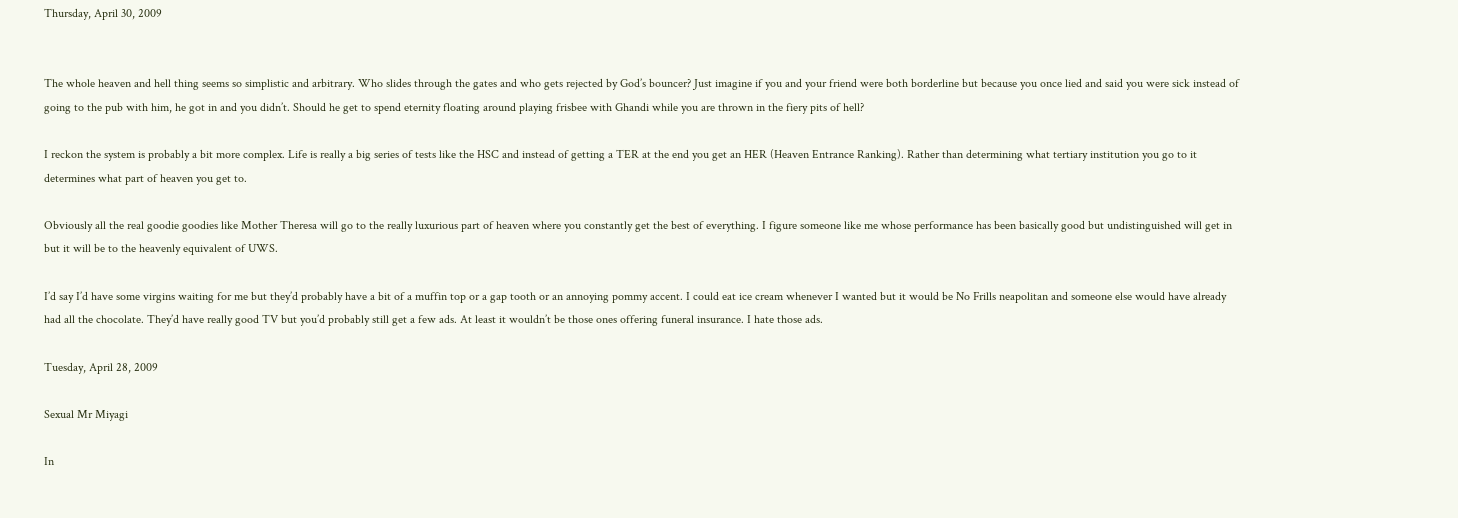Thursday, April 30, 2009


The whole heaven and hell thing seems so simplistic and arbitrary. Who slides through the gates and who gets rejected by God’s bouncer? Just imagine if you and your friend were both borderline but because you once lied and said you were sick instead of going to the pub with him, he got in and you didn’t. Should he get to spend eternity floating around playing frisbee with Ghandi while you are thrown in the fiery pits of hell?

I reckon the system is probably a bit more complex. Life is really a big series of tests like the HSC and instead of getting a TER at the end you get an HER (Heaven Entrance Ranking). Rather than determining what tertiary institution you go to it determines what part of heaven you get to.

Obviously all the real goodie goodies like Mother Theresa will go to the really luxurious part of heaven where you constantly get the best of everything. I figure someone like me whose performance has been basically good but undistinguished will get in but it will be to the heavenly equivalent of UWS.

I’d say I’d have some virgins waiting for me but they’d probably have a bit of a muffin top or a gap tooth or an annoying pommy accent. I could eat ice cream whenever I wanted but it would be No Frills neapolitan and someone else would have already had all the chocolate. They’d have really good TV but you’d probably still get a few ads. At least it wouldn’t be those ones offering funeral insurance. I hate those ads.

Tuesday, April 28, 2009

Sexual Mr Miyagi

In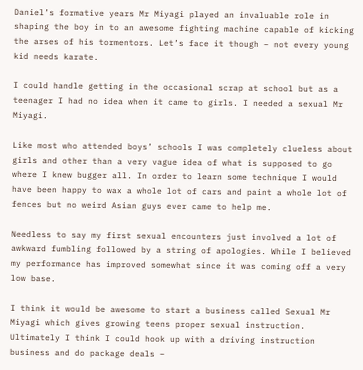Daniel’s formative years Mr Miyagi played an invaluable role in shaping the boy in to an awesome fighting machine capable of kicking the arses of his tormentors. Let’s face it though – not every young kid needs karate.

I could handle getting in the occasional scrap at school but as a teenager I had no idea when it came to girls. I needed a sexual Mr Miyagi.

Like most who attended boys’ schools I was completely clueless about girls and other than a very vague idea of what is supposed to go where I knew bugger all. In order to learn some technique I would have been happy to wax a whole lot of cars and paint a whole lot of fences but no weird Asian guys ever came to help me.

Needless to say my first sexual encounters just involved a lot of awkward fumbling followed by a string of apologies. While I believed my performance has improved somewhat since it was coming off a very low base.

I think it would be awesome to start a business called Sexual Mr Miyagi which gives growing teens proper sexual instruction. Ultimately I think I could hook up with a driving instruction business and do package deals –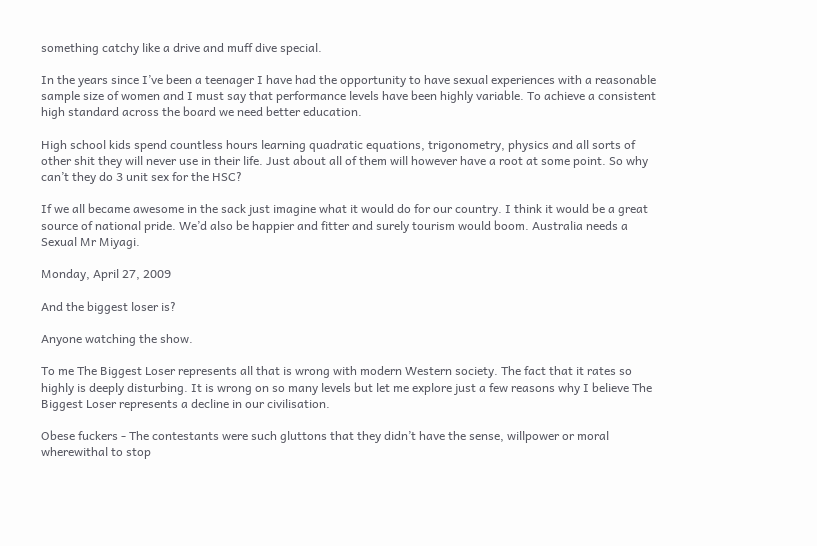something catchy like a drive and muff dive special.

In the years since I’ve been a teenager I have had the opportunity to have sexual experiences with a reasonable sample size of women and I must say that performance levels have been highly variable. To achieve a consistent high standard across the board we need better education.

High school kids spend countless hours learning quadratic equations, trigonometry, physics and all sorts of other shit they will never use in their life. Just about all of them will however have a root at some point. So why can’t they do 3 unit sex for the HSC?

If we all became awesome in the sack just imagine what it would do for our country. I think it would be a great source of national pride. We’d also be happier and fitter and surely tourism would boom. Australia needs a Sexual Mr Miyagi.

Monday, April 27, 2009

And the biggest loser is?

Anyone watching the show.

To me The Biggest Loser represents all that is wrong with modern Western society. The fact that it rates so highly is deeply disturbing. It is wrong on so many levels but let me explore just a few reasons why I believe The Biggest Loser represents a decline in our civilisation.

Obese fuckers - The contestants were such gluttons that they didn’t have the sense, willpower or moral wherewithal to stop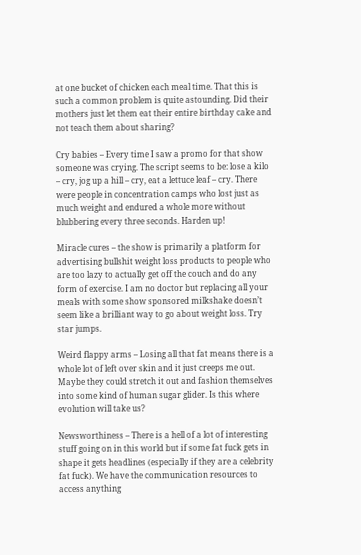at one bucket of chicken each meal time. That this is such a common problem is quite astounding. Did their mothers just let them eat their entire birthday cake and not teach them about sharing?

Cry babies – Every time I saw a promo for that show someone was crying. The script seems to be: lose a kilo – cry, jog up a hill – cry, eat a lettuce leaf – cry. There were people in concentration camps who lost just as much weight and endured a whole more without blubbering every three seconds. Harden up!

Miracle cures – the show is primarily a platform for advertising bullshit weight loss products to people who are too lazy to actually get off the couch and do any form of exercise. I am no doctor but replacing all your meals with some show sponsored milkshake doesn’t seem like a brilliant way to go about weight loss. Try star jumps.

Weird flappy arms – Losing all that fat means there is a whole lot of left over skin and it just creeps me out. Maybe they could stretch it out and fashion themselves into some kind of human sugar glider. Is this where evolution will take us?

Newsworthiness – There is a hell of a lot of interesting stuff going on in this world but if some fat fuck gets in shape it gets headlines (especially if they are a celebrity fat fuck). We have the communication resources to access anything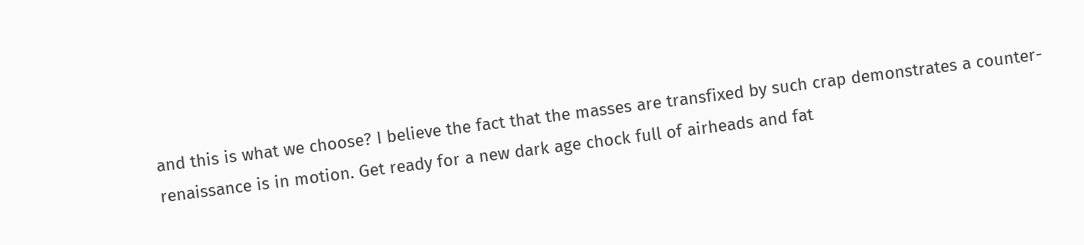and this is what we choose? I believe the fact that the masses are transfixed by such crap demonstrates a counter-renaissance is in motion. Get ready for a new dark age chock full of airheads and fat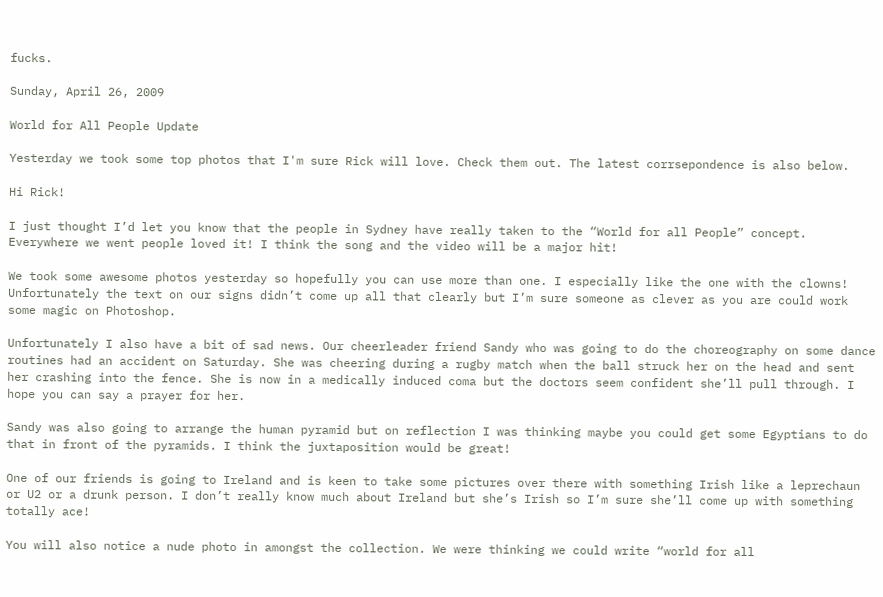fucks.

Sunday, April 26, 2009

World for All People Update

Yesterday we took some top photos that I'm sure Rick will love. Check them out. The latest corrsepondence is also below.

Hi Rick!

I just thought I’d let you know that the people in Sydney have really taken to the “World for all People” concept. Everywhere we went people loved it! I think the song and the video will be a major hit!

We took some awesome photos yesterday so hopefully you can use more than one. I especially like the one with the clowns! Unfortunately the text on our signs didn’t come up all that clearly but I’m sure someone as clever as you are could work some magic on Photoshop.

Unfortunately I also have a bit of sad news. Our cheerleader friend Sandy who was going to do the choreography on some dance routines had an accident on Saturday. She was cheering during a rugby match when the ball struck her on the head and sent her crashing into the fence. She is now in a medically induced coma but the doctors seem confident she’ll pull through. I hope you can say a prayer for her.

Sandy was also going to arrange the human pyramid but on reflection I was thinking maybe you could get some Egyptians to do that in front of the pyramids. I think the juxtaposition would be great!

One of our friends is going to Ireland and is keen to take some pictures over there with something Irish like a leprechaun or U2 or a drunk person. I don’t really know much about Ireland but she’s Irish so I’m sure she’ll come up with something totally ace!

You will also notice a nude photo in amongst the collection. We were thinking we could write “world for all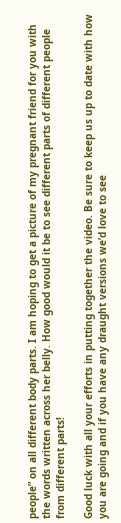people” on all different body parts. I am hoping to get a picture of my pregnant friend for you with the words written across her belly. How good would it be to see different parts of different people from different parts!

Good luck with all your efforts in putting together the video. Be sure to keep us up to date with how you are going and if you have any draught versions we’d love to see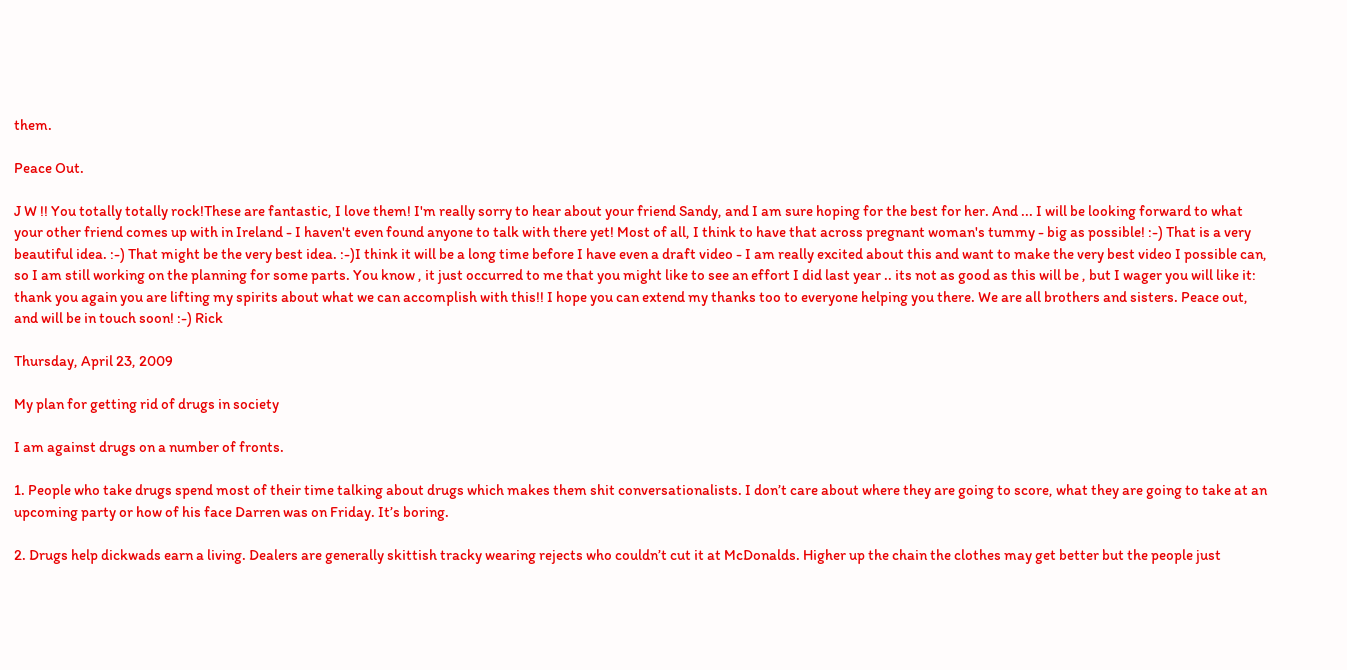them.

Peace Out.

J W !! You totally totally rock!These are fantastic, I love them! I'm really sorry to hear about your friend Sandy, and I am sure hoping for the best for her. And ... I will be looking forward to what your other friend comes up with in Ireland - I haven't even found anyone to talk with there yet! Most of all, I think to have that across pregnant woman's tummy - big as possible! :-) That is a very beautiful idea. :-) That might be the very best idea. :-)I think it will be a long time before I have even a draft video - I am really excited about this and want to make the very best video I possible can, so I am still working on the planning for some parts. You know , it just occurred to me that you might like to see an effort I did last year .. its not as good as this will be , but I wager you will like it: thank you again you are lifting my spirits about what we can accomplish with this!! I hope you can extend my thanks too to everyone helping you there. We are all brothers and sisters. Peace out, and will be in touch soon! :-) Rick

Thursday, April 23, 2009

My plan for getting rid of drugs in society

I am against drugs on a number of fronts.

1. People who take drugs spend most of their time talking about drugs which makes them shit conversationalists. I don’t care about where they are going to score, what they are going to take at an upcoming party or how of his face Darren was on Friday. It’s boring.

2. Drugs help dickwads earn a living. Dealers are generally skittish tracky wearing rejects who couldn’t cut it at McDonalds. Higher up the chain the clothes may get better but the people just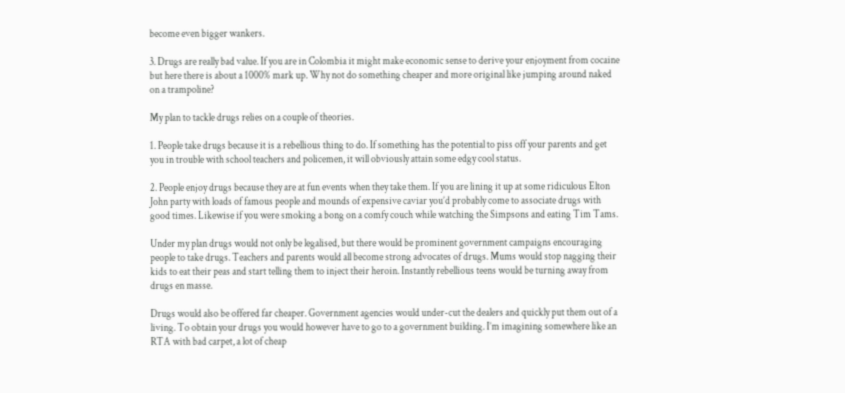become even bigger wankers.

3. Drugs are really bad value. If you are in Colombia it might make economic sense to derive your enjoyment from cocaine but here there is about a 1000% mark up. Why not do something cheaper and more original like jumping around naked on a trampoline?

My plan to tackle drugs relies on a couple of theories.

1. People take drugs because it is a rebellious thing to do. If something has the potential to piss off your parents and get you in trouble with school teachers and policemen, it will obviously attain some edgy cool status.

2. People enjoy drugs because they are at fun events when they take them. If you are lining it up at some ridiculous Elton John party with loads of famous people and mounds of expensive caviar you’d probably come to associate drugs with good times. Likewise if you were smoking a bong on a comfy couch while watching the Simpsons and eating Tim Tams.

Under my plan drugs would not only be legalised, but there would be prominent government campaigns encouraging people to take drugs. Teachers and parents would all become strong advocates of drugs. Mums would stop nagging their kids to eat their peas and start telling them to inject their heroin. Instantly rebellious teens would be turning away from drugs en masse.

Drugs would also be offered far cheaper. Government agencies would under-cut the dealers and quickly put them out of a living. To obtain your drugs you would however have to go to a government building. I’m imagining somewhere like an RTA with bad carpet, a lot of cheap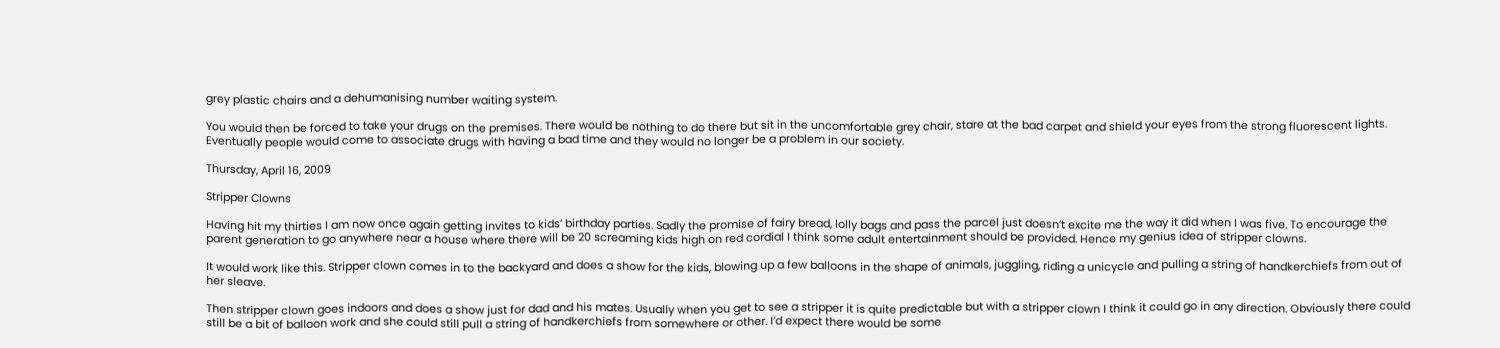grey plastic chairs and a dehumanising number waiting system.

You would then be forced to take your drugs on the premises. There would be nothing to do there but sit in the uncomfortable grey chair, stare at the bad carpet and shield your eyes from the strong fluorescent lights. Eventually people would come to associate drugs with having a bad time and they would no longer be a problem in our society.

Thursday, April 16, 2009

Stripper Clowns

Having hit my thirties I am now once again getting invites to kids’ birthday parties. Sadly the promise of fairy bread, lolly bags and pass the parcel just doesn’t excite me the way it did when I was five. To encourage the parent generation to go anywhere near a house where there will be 20 screaming kids high on red cordial I think some adult entertainment should be provided. Hence my genius idea of stripper clowns.

It would work like this. Stripper clown comes in to the backyard and does a show for the kids, blowing up a few balloons in the shape of animals, juggling, riding a unicycle and pulling a string of handkerchiefs from out of her sleave.

Then stripper clown goes indoors and does a show just for dad and his mates. Usually when you get to see a stripper it is quite predictable but with a stripper clown I think it could go in any direction. Obviously there could still be a bit of balloon work and she could still pull a string of handkerchiefs from somewhere or other. I’d expect there would be some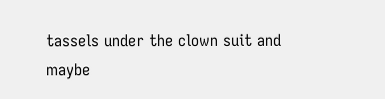tassels under the clown suit and maybe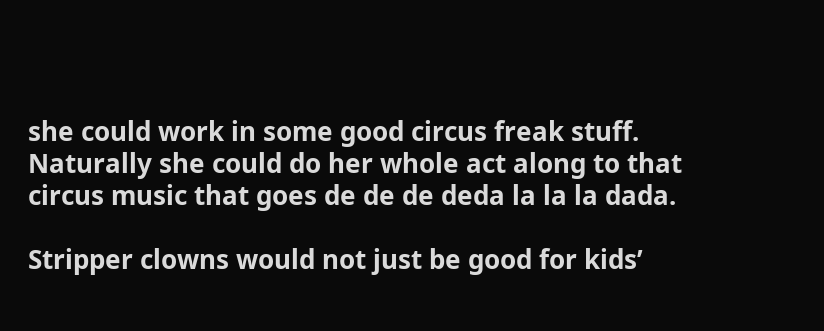she could work in some good circus freak stuff. Naturally she could do her whole act along to that circus music that goes de de de deda la la la dada.

Stripper clowns would not just be good for kids’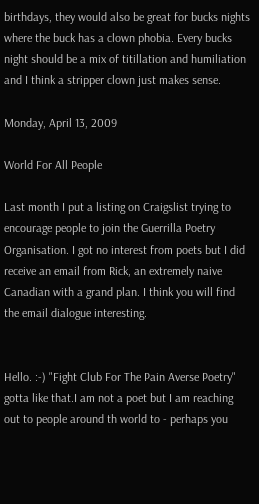birthdays, they would also be great for bucks nights where the buck has a clown phobia. Every bucks night should be a mix of titillation and humiliation and I think a stripper clown just makes sense.

Monday, April 13, 2009

World For All People

Last month I put a listing on Craigslist trying to encourage people to join the Guerrilla Poetry Organisation. I got no interest from poets but I did receive an email from Rick, an extremely naive Canadian with a grand plan. I think you will find the email dialogue interesting.


Hello. :-) "Fight Club For The Pain Averse Poetry" gotta like that.I am not a poet but I am reaching out to people around th world to - perhaps you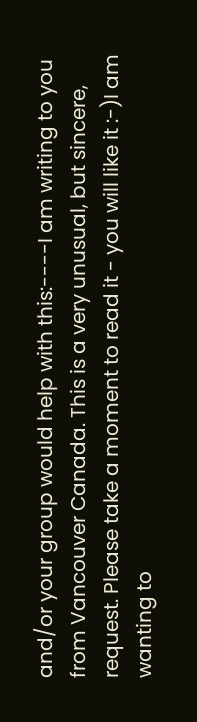and/or your group would help with this:----I am writing to you from Vancouver Canada. This is a very unusual, but sincere, request. Please take a moment to read it - you will like it :-)I am wanting to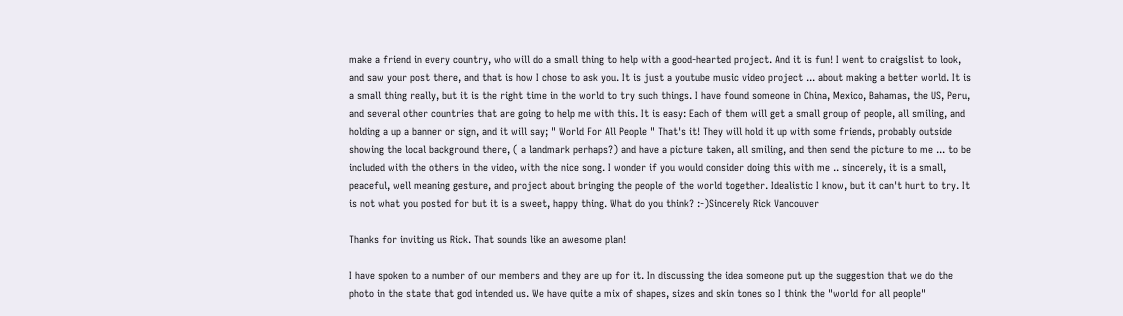make a friend in every country, who will do a small thing to help with a good-hearted project. And it is fun! I went to craigslist to look, and saw your post there, and that is how I chose to ask you. It is just a youtube music video project ... about making a better world. It is a small thing really, but it is the right time in the world to try such things. I have found someone in China, Mexico, Bahamas, the US, Peru, and several other countries that are going to help me with this. It is easy: Each of them will get a small group of people, all smiling, and holding a up a banner or sign, and it will say; " World For All People " That's it! They will hold it up with some friends, probably outside showing the local background there, ( a landmark perhaps?) and have a picture taken, all smiling, and then send the picture to me ... to be included with the others in the video, with the nice song. I wonder if you would consider doing this with me .. sincerely, it is a small, peaceful, well meaning gesture, and project about bringing the people of the world together. Idealistic I know, but it can't hurt to try. It is not what you posted for but it is a sweet, happy thing. What do you think? :-)Sincerely Rick Vancouver

Thanks for inviting us Rick. That sounds like an awesome plan!

I have spoken to a number of our members and they are up for it. In discussing the idea someone put up the suggestion that we do the photo in the state that god intended us. We have quite a mix of shapes, sizes and skin tones so I think the "world for all people"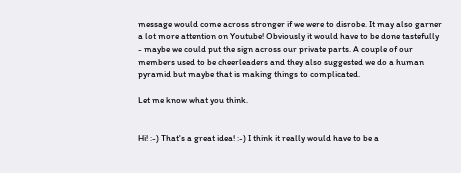message would come across stronger if we were to disrobe. It may also garner a lot more attention on Youtube! Obviously it would have to be done tastefully - maybe we could put the sign across our private parts. A couple of our members used to be cheerleaders and they also suggested we do a human pyramid but maybe that is making things to complicated.

Let me know what you think.


Hi! :-) That's a great idea! :-) I think it really would have to be a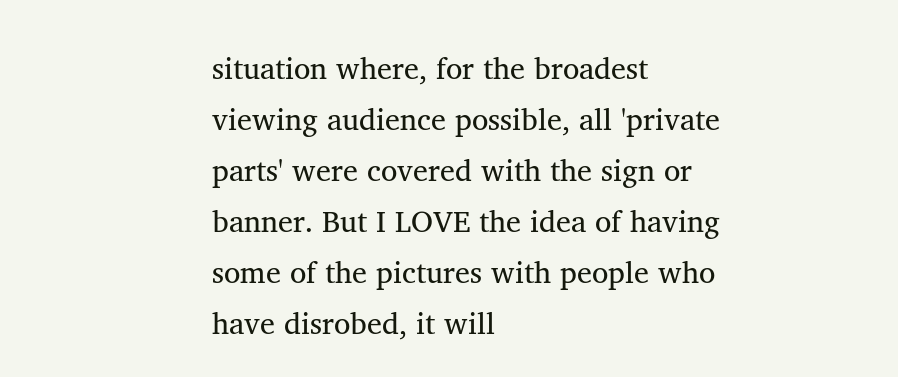situation where, for the broadest viewing audience possible, all 'private parts' were covered with the sign or banner. But I LOVE the idea of having some of the pictures with people who have disrobed, it will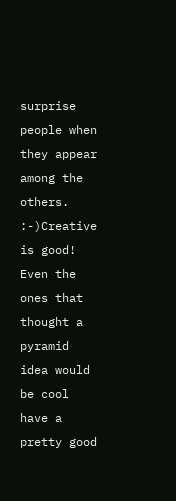surprise people when they appear among the others. :-)Creative is good! Even the ones that thought a pyramid idea would be cool have a pretty good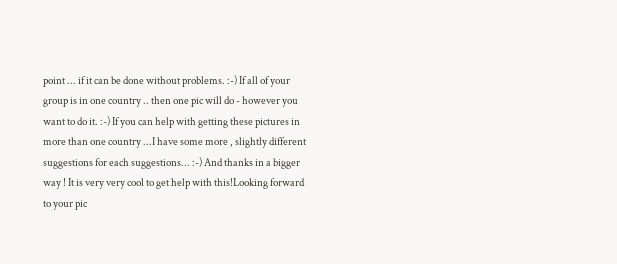point ... if it can be done without problems. :-) If all of your group is in one country .. then one pic will do - however you want to do it. :-) If you can help with getting these pictures in more than one country ...I have some more , slightly different suggestions for each suggestions... :-) And thanks in a bigger way ! It is very very cool to get help with this!Looking forward to your pic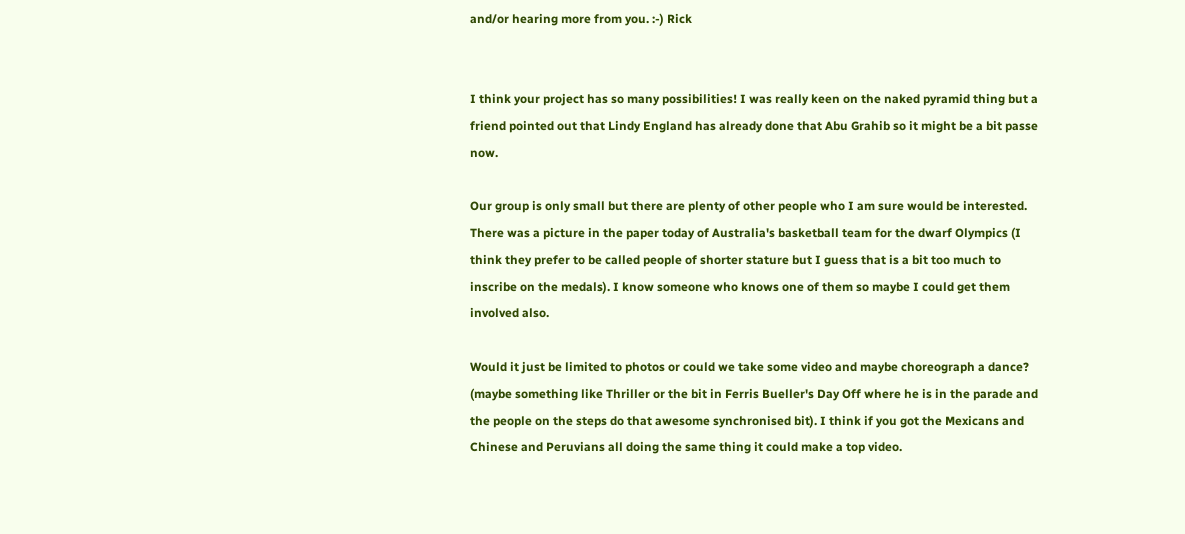and/or hearing more from you. :-) Rick


I think your project has so many possibilities! I was really keen on the naked pyramid thing but a friend pointed out that Lindy England has already done that Abu Grahib so it might be a bit passe now.

Our group is only small but there are plenty of other people who I am sure would be interested. There was a picture in the paper today of Australia's basketball team for the dwarf Olympics (I think they prefer to be called people of shorter stature but I guess that is a bit too much to inscribe on the medals). I know someone who knows one of them so maybe I could get them involved also.

Would it just be limited to photos or could we take some video and maybe choreograph a dance? (maybe something like Thriller or the bit in Ferris Bueller's Day Off where he is in the parade and the people on the steps do that awesome synchronised bit). I think if you got the Mexicans and Chinese and Peruvians all doing the same thing it could make a top video.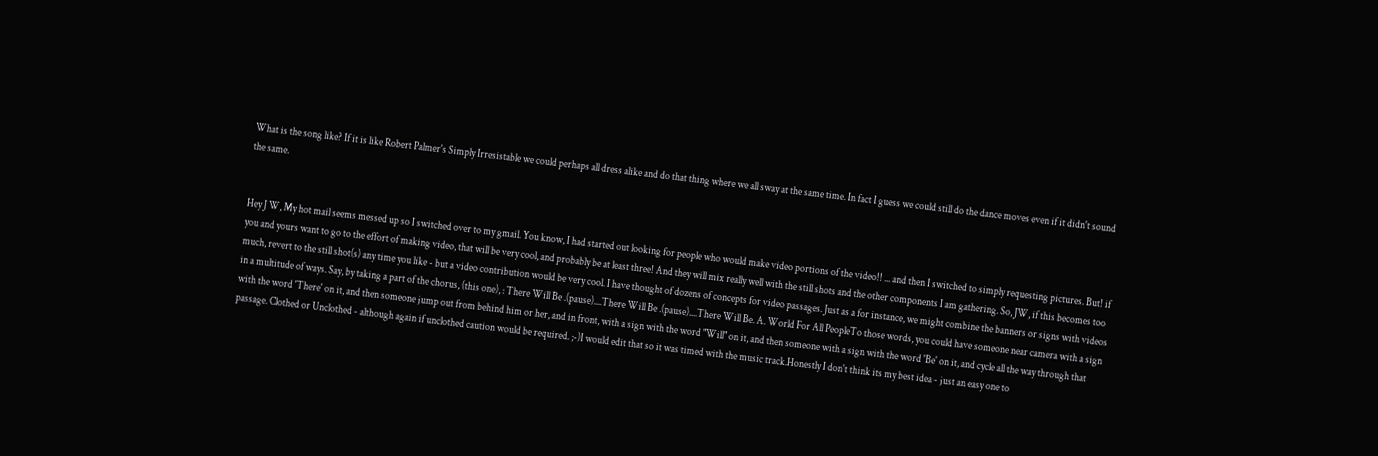What is the song like? If it is like Robert Palmer's Simply Irresistable we could perhaps all dress alike and do that thing where we all sway at the same time. In fact I guess we could still do the dance moves even if it didn't sound the same.


Hey J W, My hot mail seems messed up so I switched over to my gmail. You know, I had started out looking for people who would make video portions of the video!! ... and then I switched to simply requesting pictures. But! if you and yours want to go to the effort of making video, that will be very cool, and probably be at least three! And they will mix really well with the still shots and the other components I am gathering. So, JW, if this becomes too much, revert to the still shot(s) any time you like - but a video contribution would be very cool. I have thought of dozens of concepts for video passages. Just as a for instance, we might combine the banners or signs with videos in a multitude of ways. Say, by taking a part of the chorus, (this one), : There Will Be .(pause)....There Will Be .(pause)....There Will Be. A. World For All PeopleTo those words, you could have someone near camera with a sign with the word 'There' on it, and then someone jump out from behind him or her, and in front, with a sign with the word "Will" on it, and then someone with a sign with the word 'Be' on it, and cycle all the way through that passage. Clothed or Unclothed - although again if unclothed caution would be required. ;-)I would edit that so it was timed with the music track.Honestly I don't think its my best idea - just an easy one to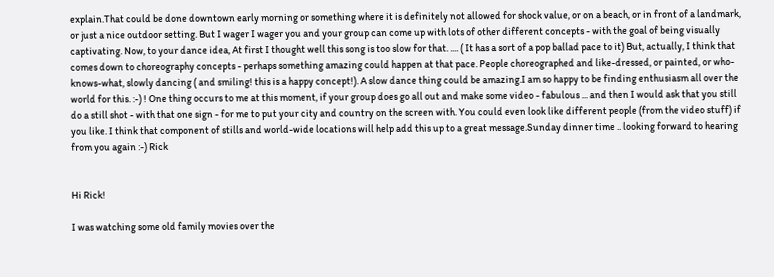explain.That could be done downtown early morning or something where it is definitely not allowed for shock value, or on a beach, or in front of a landmark, or just a nice outdoor setting. But I wager I wager you and your group can come up with lots of other different concepts - with the goal of being visually captivating. Now, to your dance idea, At first I thought well this song is too slow for that. .... ( It has a sort of a pop ballad pace to it) But, actually, I think that comes down to choreography concepts - perhaps something amazing could happen at that pace. People choreographed and like-dressed, or painted, or who-knows-what, slowly dancing ( and smiling! this is a happy concept!). A slow dance thing could be amazing.I am so happy to be finding enthusiasm all over the world for this. :-) ! One thing occurs to me at this moment, if your group does go all out and make some video - fabulous ... and then I would ask that you still do a still shot - with that one sign - for me to put your city and country on the screen with. You could even look like different people (from the video stuff) if you like. I think that component of stills and world-wide locations will help add this up to a great message.Sunday dinner time .. looking forward to hearing from you again :-) Rick


Hi Rick!

I was watching some old family movies over the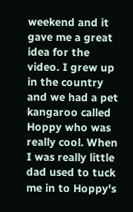weekend and it gave me a great idea for the video. I grew up in the country and we had a pet kangaroo called Hoppy who was really cool. When I was really little dad used to tuck me in to Hoppy's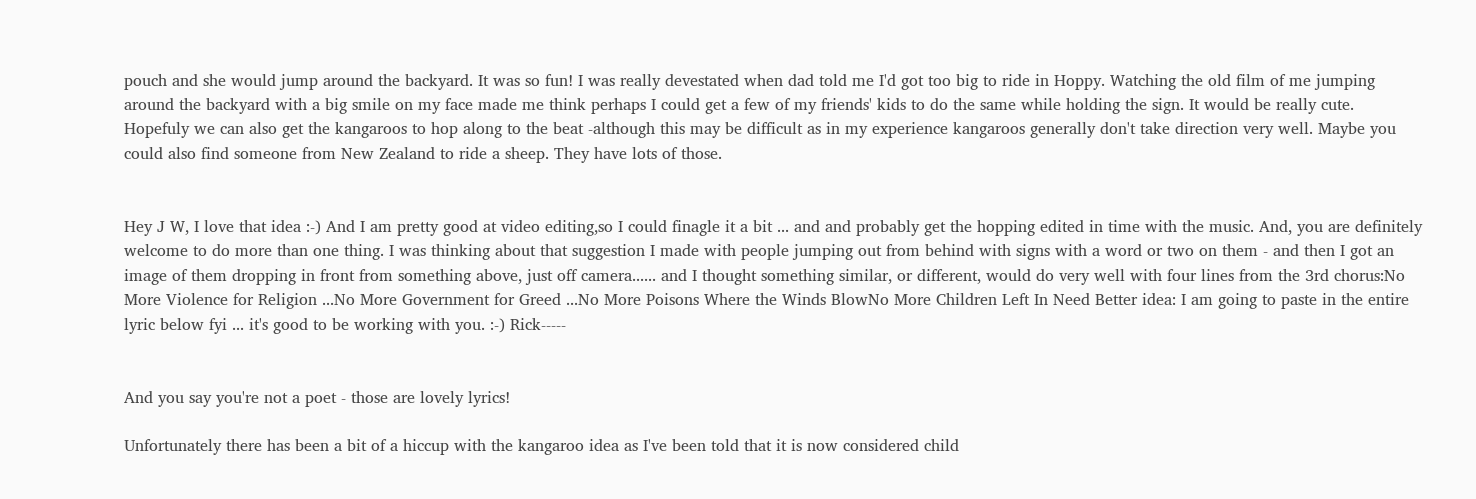pouch and she would jump around the backyard. It was so fun! I was really devestated when dad told me I'd got too big to ride in Hoppy. Watching the old film of me jumping around the backyard with a big smile on my face made me think perhaps I could get a few of my friends' kids to do the same while holding the sign. It would be really cute. Hopefuly we can also get the kangaroos to hop along to the beat -although this may be difficult as in my experience kangaroos generally don't take direction very well. Maybe you could also find someone from New Zealand to ride a sheep. They have lots of those.


Hey J W, I love that idea :-) And I am pretty good at video editing,so I could finagle it a bit ... and and probably get the hopping edited in time with the music. And, you are definitely welcome to do more than one thing. I was thinking about that suggestion I made with people jumping out from behind with signs with a word or two on them - and then I got an image of them dropping in front from something above, just off camera...... and I thought something similar, or different, would do very well with four lines from the 3rd chorus:No More Violence for Religion ...No More Government for Greed ...No More Poisons Where the Winds BlowNo More Children Left In Need Better idea: I am going to paste in the entire lyric below fyi ... it's good to be working with you. :-) Rick-----


And you say you're not a poet - those are lovely lyrics!

Unfortunately there has been a bit of a hiccup with the kangaroo idea as I've been told that it is now considered child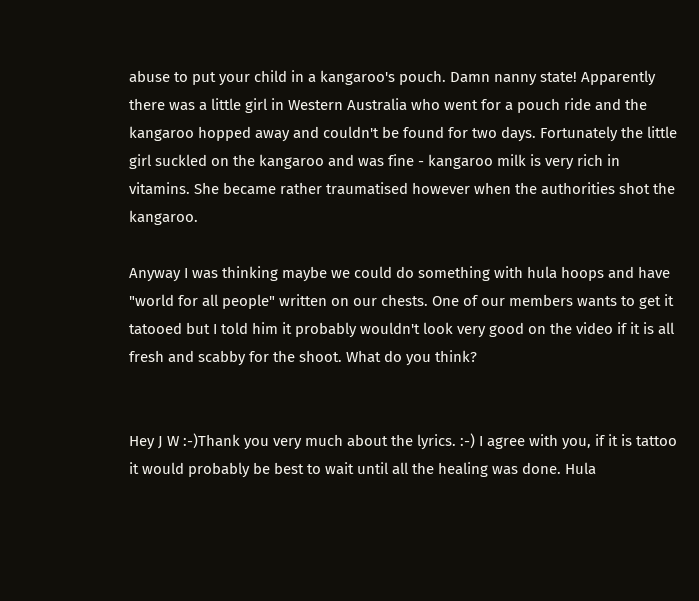abuse to put your child in a kangaroo's pouch. Damn nanny state! Apparently there was a little girl in Western Australia who went for a pouch ride and the kangaroo hopped away and couldn't be found for two days. Fortunately the little girl suckled on the kangaroo and was fine - kangaroo milk is very rich in vitamins. She became rather traumatised however when the authorities shot the kangaroo.

Anyway I was thinking maybe we could do something with hula hoops and have "world for all people" written on our chests. One of our members wants to get it tatooed but I told him it probably wouldn't look very good on the video if it is all fresh and scabby for the shoot. What do you think?


Hey J W :-)Thank you very much about the lyrics. :-) I agree with you, if it is tattoo it would probably be best to wait until all the healing was done. Hula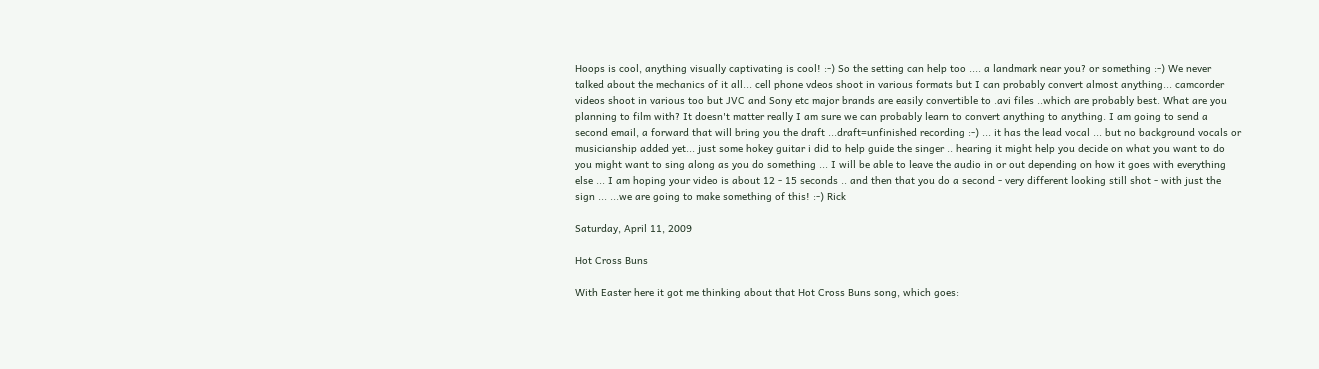Hoops is cool, anything visually captivating is cool! :-) So the setting can help too .... a landmark near you? or something :-) We never talked about the mechanics of it all... cell phone vdeos shoot in various formats but I can probably convert almost anything... camcorder videos shoot in various too but JVC and Sony etc major brands are easily convertible to .avi files ..which are probably best. What are you planning to film with? It doesn't matter really I am sure we can probably learn to convert anything to anything. I am going to send a second email, a forward that will bring you the draft ...draft=unfinished recording :-) ... it has the lead vocal ... but no background vocals or musicianship added yet... just some hokey guitar i did to help guide the singer .. hearing it might help you decide on what you want to do you might want to sing along as you do something ... I will be able to leave the audio in or out depending on how it goes with everything else ... I am hoping your video is about 12 - 15 seconds .. and then that you do a second - very different looking still shot - with just the sign ... ...we are going to make something of this! :-) Rick

Saturday, April 11, 2009

Hot Cross Buns

With Easter here it got me thinking about that Hot Cross Buns song, which goes: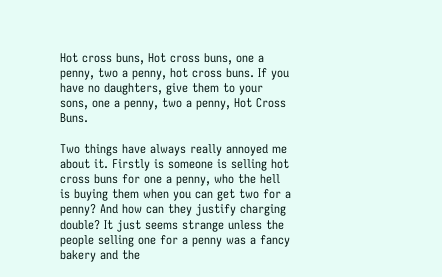Hot cross buns, Hot cross buns, one a penny, two a penny, hot cross buns. If you have no daughters, give them to your sons, one a penny, two a penny, Hot Cross Buns.

Two things have always really annoyed me about it. Firstly is someone is selling hot cross buns for one a penny, who the hell is buying them when you can get two for a penny? And how can they justify charging double? It just seems strange unless the people selling one for a penny was a fancy bakery and the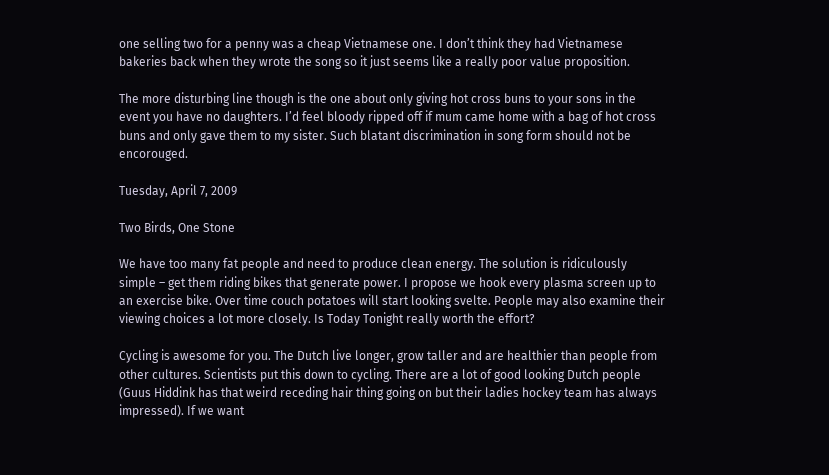one selling two for a penny was a cheap Vietnamese one. I don’t think they had Vietnamese bakeries back when they wrote the song so it just seems like a really poor value proposition.

The more disturbing line though is the one about only giving hot cross buns to your sons in the event you have no daughters. I’d feel bloody ripped off if mum came home with a bag of hot cross buns and only gave them to my sister. Such blatant discrimination in song form should not be encorouged.

Tuesday, April 7, 2009

Two Birds, One Stone

We have too many fat people and need to produce clean energy. The solution is ridiculously simple – get them riding bikes that generate power. I propose we hook every plasma screen up to an exercise bike. Over time couch potatoes will start looking svelte. People may also examine their viewing choices a lot more closely. Is Today Tonight really worth the effort?

Cycling is awesome for you. The Dutch live longer, grow taller and are healthier than people from other cultures. Scientists put this down to cycling. There are a lot of good looking Dutch people (Guus Hiddink has that weird receding hair thing going on but their ladies hockey team has always impressed). If we want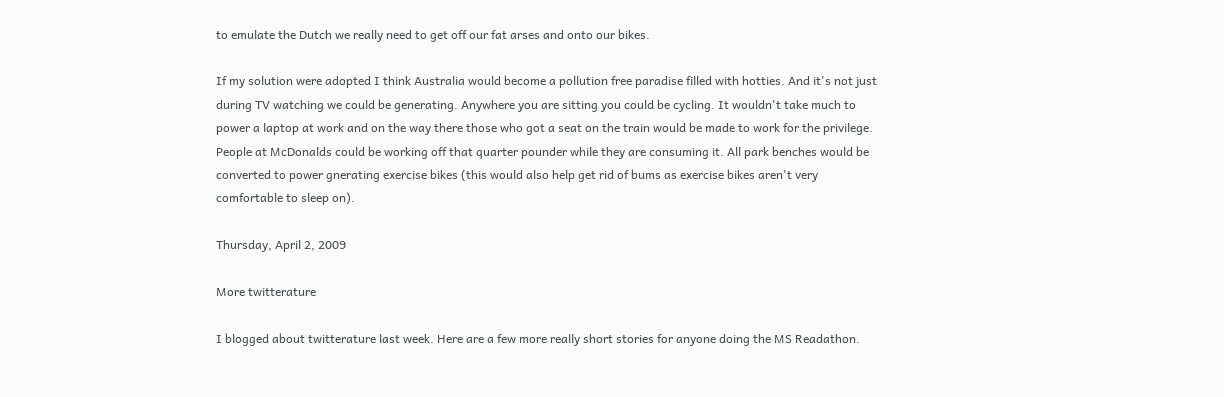to emulate the Dutch we really need to get off our fat arses and onto our bikes.

If my solution were adopted I think Australia would become a pollution free paradise filled with hotties. And it's not just during TV watching we could be generating. Anywhere you are sitting you could be cycling. It wouldn't take much to power a laptop at work and on the way there those who got a seat on the train would be made to work for the privilege. People at McDonalds could be working off that quarter pounder while they are consuming it. All park benches would be converted to power gnerating exercise bikes (this would also help get rid of bums as exercise bikes aren't very comfortable to sleep on).

Thursday, April 2, 2009

More twitterature

I blogged about twitterature last week. Here are a few more really short stories for anyone doing the MS Readathon.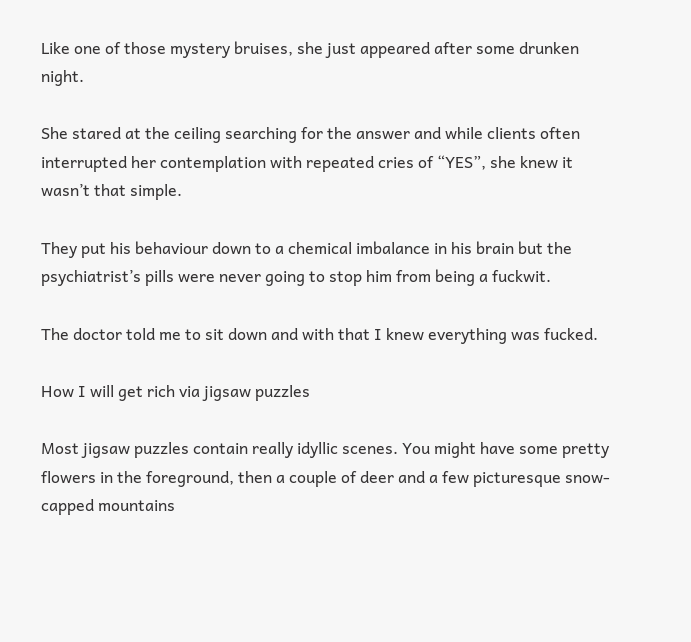Like one of those mystery bruises, she just appeared after some drunken night.

She stared at the ceiling searching for the answer and while clients often interrupted her contemplation with repeated cries of “YES”, she knew it wasn’t that simple.

They put his behaviour down to a chemical imbalance in his brain but the psychiatrist’s pills were never going to stop him from being a fuckwit.

The doctor told me to sit down and with that I knew everything was fucked.

How I will get rich via jigsaw puzzles

Most jigsaw puzzles contain really idyllic scenes. You might have some pretty flowers in the foreground, then a couple of deer and a few picturesque snow-capped mountains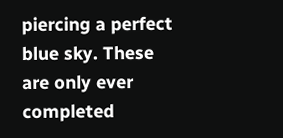piercing a perfect blue sky. These are only ever completed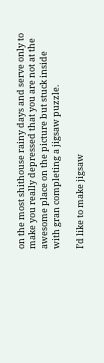on the most shithouse rainy days and serve only to make you really depressed that you are not at the awesome place on the picture but stuck inside with gran completing a jigsaw puzzle.

I’d like to make jigsaw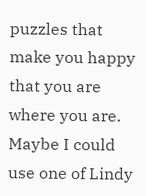puzzles that make you happy that you are where you are. Maybe I could use one of Lindy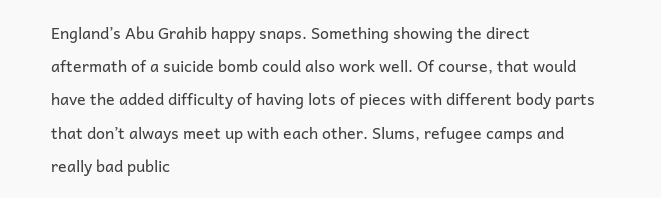England’s Abu Grahib happy snaps. Something showing the direct aftermath of a suicide bomb could also work well. Of course, that would have the added difficulty of having lots of pieces with different body parts that don’t always meet up with each other. Slums, refugee camps and really bad public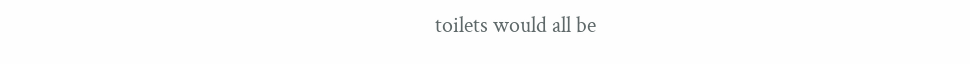toilets would all be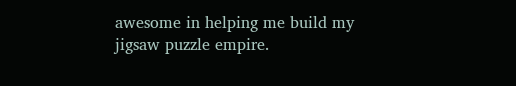awesome in helping me build my jigsaw puzzle empire.